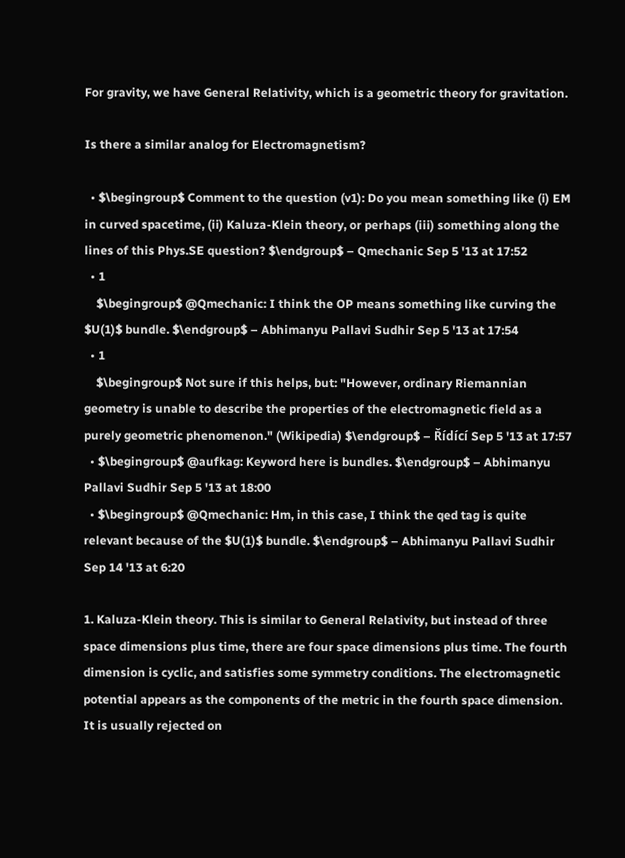For gravity, we have General Relativity, which is a geometric theory for gravitation.

Is there a similar analog for Electromagnetism?

  • $\begingroup$ Comment to the question (v1): Do you mean something like (i) EM in curved spacetime, (ii) Kaluza-Klein theory, or perhaps (iii) something along the lines of this Phys.SE question? $\endgroup$ – Qmechanic Sep 5 '13 at 17:52
  • 1
    $\begingroup$ @Qmechanic: I think the OP means something like curving the $U(1)$ bundle. $\endgroup$ – Abhimanyu Pallavi Sudhir Sep 5 '13 at 17:54
  • 1
    $\begingroup$ Not sure if this helps, but: "However, ordinary Riemannian geometry is unable to describe the properties of the electromagnetic field as a purely geometric phenomenon." (Wikipedia) $\endgroup$ – Řídící Sep 5 '13 at 17:57
  • $\begingroup$ @aufkag: Keyword here is bundles. $\endgroup$ – Abhimanyu Pallavi Sudhir Sep 5 '13 at 18:00
  • $\begingroup$ @Qmechanic: Hm, in this case, I think the qed tag is quite relevant because of the $U(1)$ bundle. $\endgroup$ – Abhimanyu Pallavi Sudhir Sep 14 '13 at 6:20

1. Kaluza-Klein theory. This is similar to General Relativity, but instead of three space dimensions plus time, there are four space dimensions plus time. The fourth dimension is cyclic, and satisfies some symmetry conditions. The electromagnetic potential appears as the components of the metric in the fourth space dimension. It is usually rejected on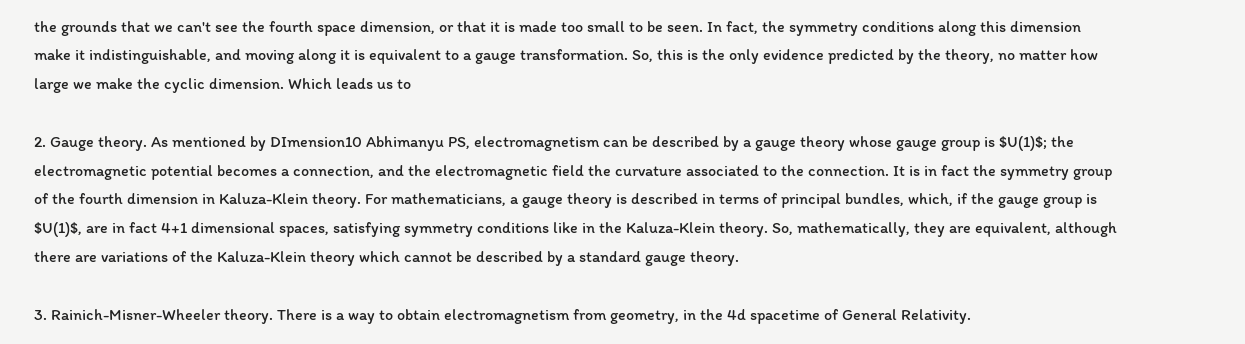the grounds that we can't see the fourth space dimension, or that it is made too small to be seen. In fact, the symmetry conditions along this dimension make it indistinguishable, and moving along it is equivalent to a gauge transformation. So, this is the only evidence predicted by the theory, no matter how large we make the cyclic dimension. Which leads us to

2. Gauge theory. As mentioned by DImension10 Abhimanyu PS, electromagnetism can be described by a gauge theory whose gauge group is $U(1)$; the electromagnetic potential becomes a connection, and the electromagnetic field the curvature associated to the connection. It is in fact the symmetry group of the fourth dimension in Kaluza-Klein theory. For mathematicians, a gauge theory is described in terms of principal bundles, which, if the gauge group is $U(1)$, are in fact 4+1 dimensional spaces, satisfying symmetry conditions like in the Kaluza-Klein theory. So, mathematically, they are equivalent, although there are variations of the Kaluza-Klein theory which cannot be described by a standard gauge theory.

3. Rainich-Misner-Wheeler theory. There is a way to obtain electromagnetism from geometry, in the 4d spacetime of General Relativity.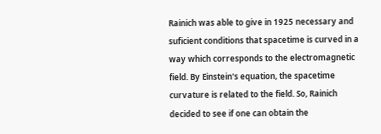Rainich was able to give in 1925 necessary and suficient conditions that spacetime is curved in a way which corresponds to the electromagnetic field. By Einstein's equation, the spacetime curvature is related to the field. So, Rainich decided to see if one can obtain the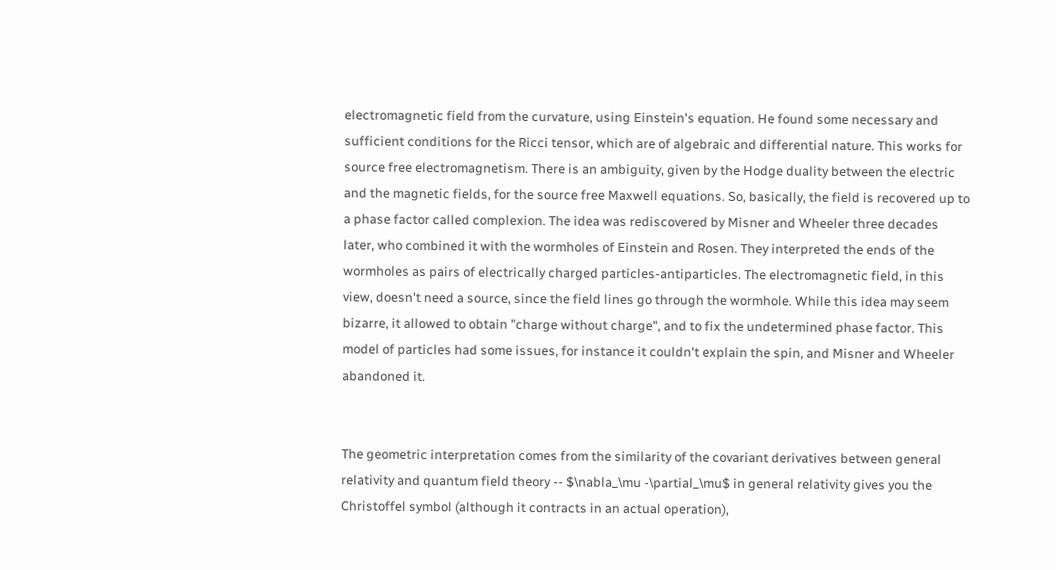electromagnetic field from the curvature, using Einstein's equation. He found some necessary and sufficient conditions for the Ricci tensor, which are of algebraic and differential nature. This works for source free electromagnetism. There is an ambiguity, given by the Hodge duality between the electric and the magnetic fields, for the source free Maxwell equations. So, basically, the field is recovered up to a phase factor called complexion. The idea was rediscovered by Misner and Wheeler three decades later, who combined it with the wormholes of Einstein and Rosen. They interpreted the ends of the wormholes as pairs of electrically charged particles-antiparticles. The electromagnetic field, in this view, doesn't need a source, since the field lines go through the wormhole. While this idea may seem bizarre, it allowed to obtain "charge without charge", and to fix the undetermined phase factor. This model of particles had some issues, for instance it couldn't explain the spin, and Misner and Wheeler abandoned it.


The geometric interpretation comes from the similarity of the covariant derivatives between general relativity and quantum field theory -- $\nabla_\mu -\partial_\mu$ in general relativity gives you the Christoffel symbol (although it contracts in an actual operation),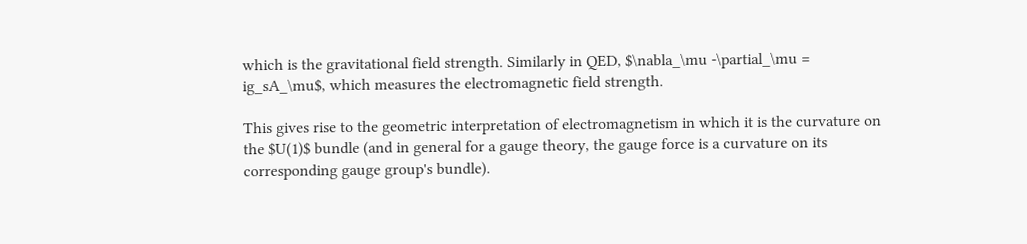which is the gravitational field strength. Similarly in QED, $\nabla_\mu -\partial_\mu = ig_sA_\mu$, which measures the electromagnetic field strength.

This gives rise to the geometric interpretation of electromagnetism in which it is the curvature on the $U(1)$ bundle (and in general for a gauge theory, the gauge force is a curvature on its corresponding gauge group's bundle).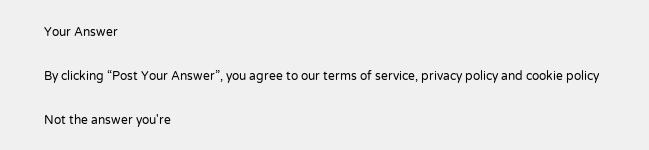Your Answer

By clicking “Post Your Answer”, you agree to our terms of service, privacy policy and cookie policy

Not the answer you're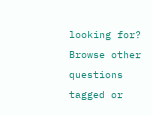looking for? Browse other questions tagged or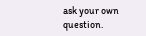ask your own question.